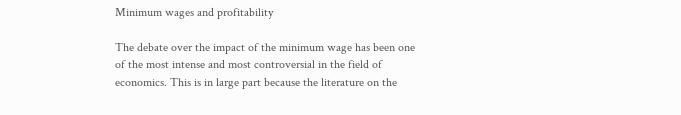Minimum wages and profitability

The debate over the impact of the minimum wage has been one of the most intense and most controversial in the field of economics. This is in large part because the literature on the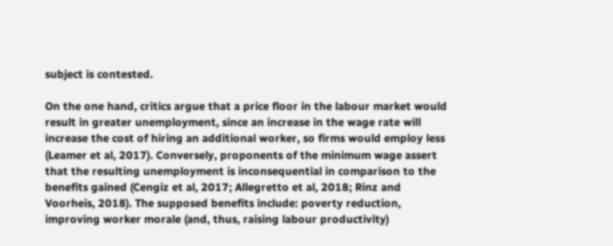subject is contested.

On the one hand, critics argue that a price floor in the labour market would result in greater unemployment, since an increase in the wage rate will increase the cost of hiring an additional worker, so firms would employ less (Leamer et al, 2017). Conversely, proponents of the minimum wage assert that the resulting unemployment is inconsequential in comparison to the benefits gained (Cengiz et al, 2017; Allegretto et al, 2018; Rinz and Voorheis, 2018). The supposed benefits include: poverty reduction, improving worker morale (and, thus, raising labour productivity)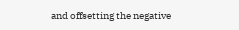and offsetting the negative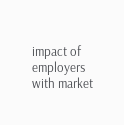impact of employers with market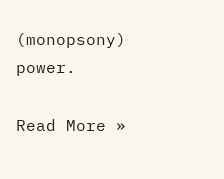(monopsony) power.

Read More »